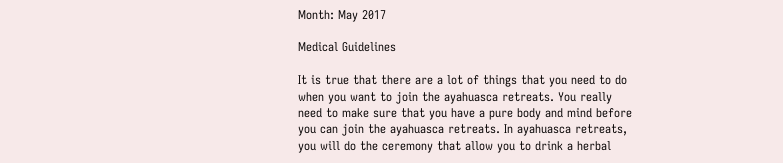Month: May 2017

Medical Guidelines

It is true that there are a lot of things that you need to do when you want to join the ayahuasca retreats. You really need to make sure that you have a pure body and mind before you can join the ayahuasca retreats. In ayahuasca retreats, you will do the ceremony that allow you to drink a herbal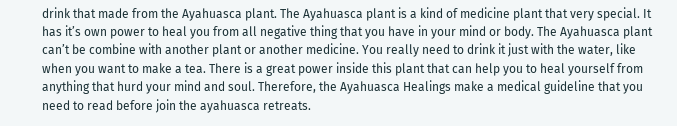drink that made from the Ayahuasca plant. The Ayahuasca plant is a kind of medicine plant that very special. It has it’s own power to heal you from all negative thing that you have in your mind or body. The Ayahuasca plant can’t be combine with another plant or another medicine. You really need to drink it just with the water, like when you want to make a tea. There is a great power inside this plant that can help you to heal yourself from anything that hurd your mind and soul. Therefore, the Ayahuasca Healings make a medical guideline that you need to read before join the ayahuasca retreats.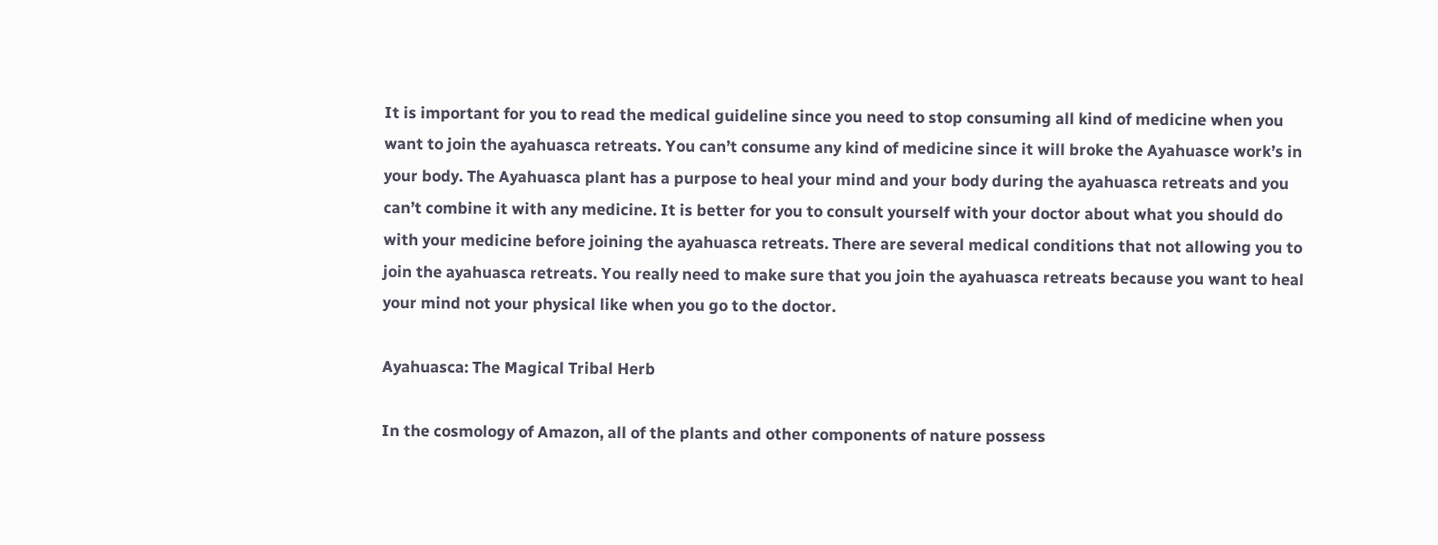It is important for you to read the medical guideline since you need to stop consuming all kind of medicine when you want to join the ayahuasca retreats. You can’t consume any kind of medicine since it will broke the Ayahuasce work’s in your body. The Ayahuasca plant has a purpose to heal your mind and your body during the ayahuasca retreats and you can’t combine it with any medicine. It is better for you to consult yourself with your doctor about what you should do with your medicine before joining the ayahuasca retreats. There are several medical conditions that not allowing you to join the ayahuasca retreats. You really need to make sure that you join the ayahuasca retreats because you want to heal your mind not your physical like when you go to the doctor.

Ayahuasca: The Magical Tribal Herb

In the cosmology of Amazon, all of the plants and other components of nature possess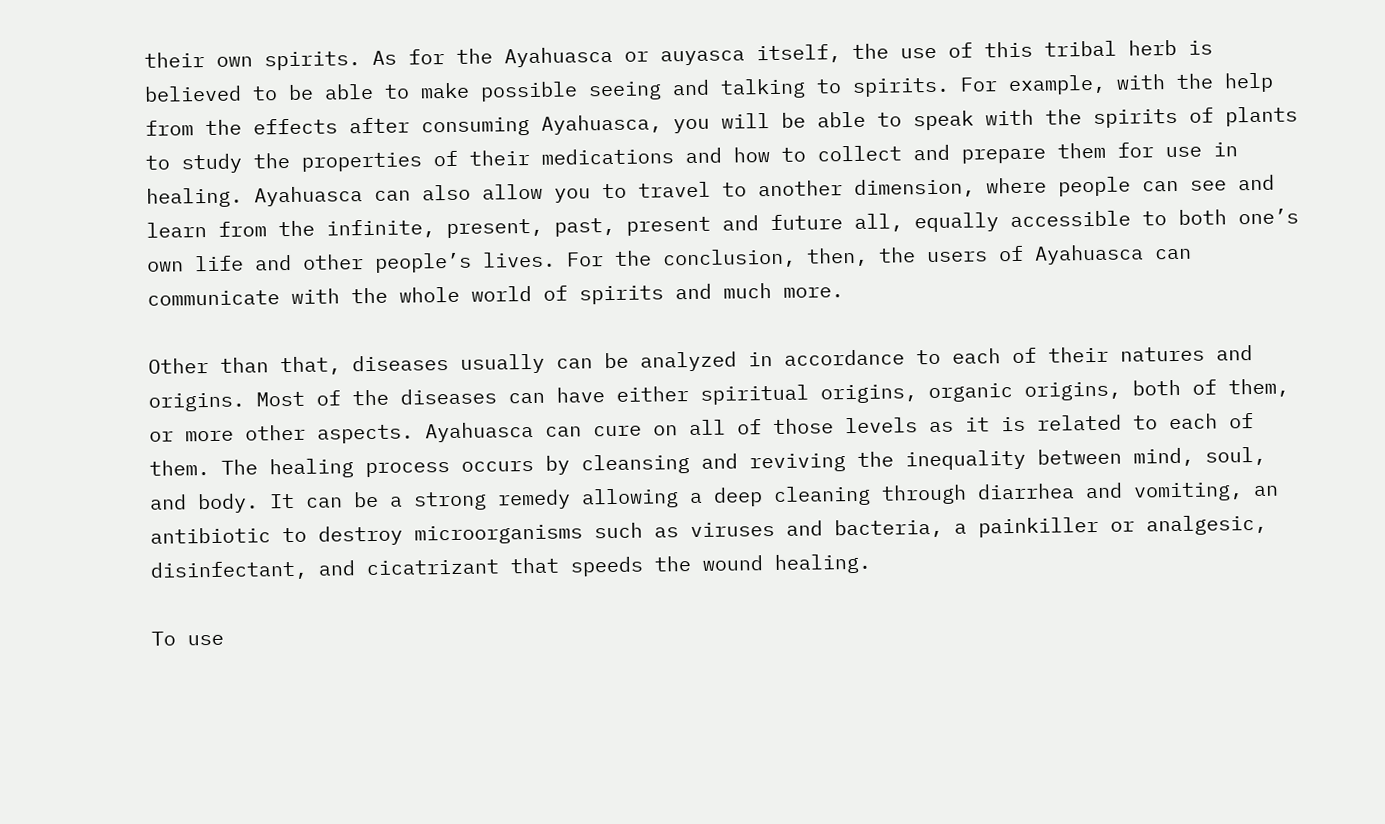their own spirits. As for the Ayahuasca or auyasca itself, the use of this tribal herb is believed to be able to make possible seeing and talking to spirits. For example, with the help from the effects after consuming Ayahuasca, you will be able to speak with the spirits of plants to study the properties of their medications and how to collect and prepare them for use in healing. Ayahuasca can also allow you to travel to another dimension, where people can see and learn from the infinite, present, past, present and future all, equally accessible to both one’s own life and other people’s lives. For the conclusion, then, the users of Ayahuasca can communicate with the whole world of spirits and much more.

Other than that, diseases usually can be analyzed in accordance to each of their natures and origins. Most of the diseases can have either spiritual origins, organic origins, both of them, or more other aspects. Ayahuasca can cure on all of those levels as it is related to each of them. The healing process occurs by cleansing and reviving the inequality between mind, soul, and body. It can be a strong remedy allowing a deep cleaning through diarrhea and vomiting, an antibiotic to destroy microorganisms such as viruses and bacteria, a painkiller or analgesic, disinfectant, and cicatrizant that speeds the wound healing.

To use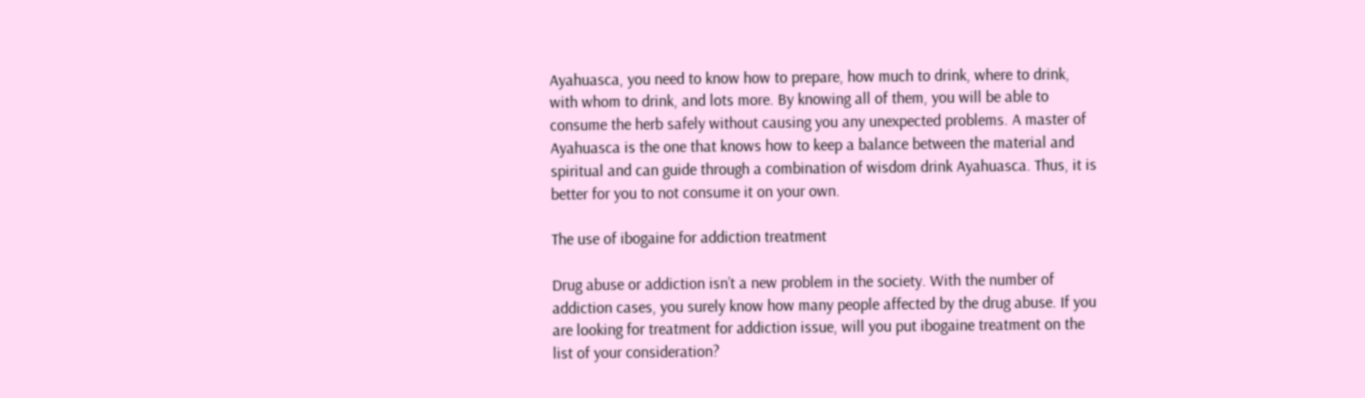Ayahuasca, you need to know how to prepare, how much to drink, where to drink, with whom to drink, and lots more. By knowing all of them, you will be able to consume the herb safely without causing you any unexpected problems. A master of Ayahuasca is the one that knows how to keep a balance between the material and spiritual and can guide through a combination of wisdom drink Ayahuasca. Thus, it is better for you to not consume it on your own.

The use of ibogaine for addiction treatment

Drug abuse or addiction isn’t a new problem in the society. With the number of addiction cases, you surely know how many people affected by the drug abuse. If you are looking for treatment for addiction issue, will you put ibogaine treatment on the list of your consideration?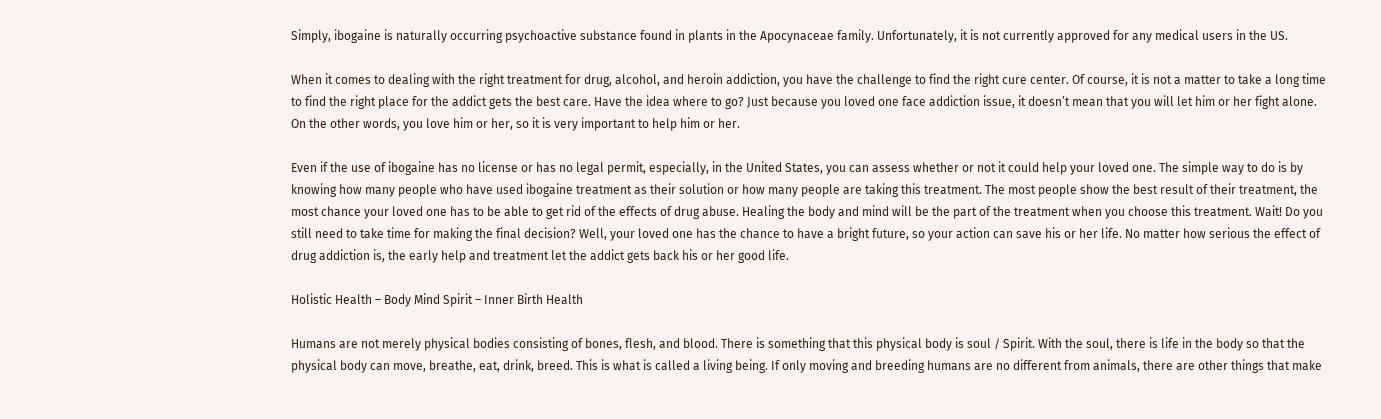Simply, ibogaine is naturally occurring psychoactive substance found in plants in the Apocynaceae family. Unfortunately, it is not currently approved for any medical users in the US.

When it comes to dealing with the right treatment for drug, alcohol, and heroin addiction, you have the challenge to find the right cure center. Of course, it is not a matter to take a long time to find the right place for the addict gets the best care. Have the idea where to go? Just because you loved one face addiction issue, it doesn’t mean that you will let him or her fight alone. On the other words, you love him or her, so it is very important to help him or her.

Even if the use of ibogaine has no license or has no legal permit, especially, in the United States, you can assess whether or not it could help your loved one. The simple way to do is by knowing how many people who have used ibogaine treatment as their solution or how many people are taking this treatment. The most people show the best result of their treatment, the most chance your loved one has to be able to get rid of the effects of drug abuse. Healing the body and mind will be the part of the treatment when you choose this treatment. Wait! Do you still need to take time for making the final decision? Well, your loved one has the chance to have a bright future, so your action can save his or her life. No matter how serious the effect of drug addiction is, the early help and treatment let the addict gets back his or her good life.

Holistic Health – Body Mind Spirit – Inner Birth Health

Humans are not merely physical bodies consisting of bones, flesh, and blood. There is something that this physical body is soul / Spirit. With the soul, there is life in the body so that the physical body can move, breathe, eat, drink, breed. This is what is called a living being. If only moving and breeding humans are no different from animals, there are other things that make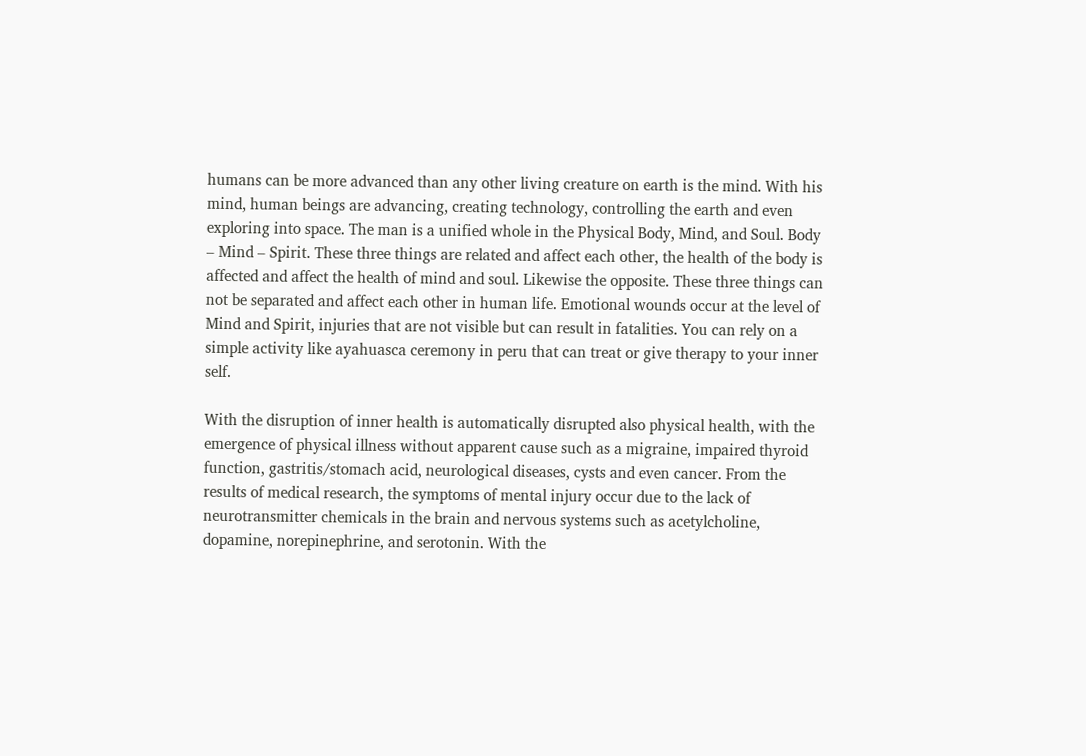humans can be more advanced than any other living creature on earth is the mind. With his mind, human beings are advancing, creating technology, controlling the earth and even exploring into space. The man is a unified whole in the Physical Body, Mind, and Soul. Body – Mind – Spirit. These three things are related and affect each other, the health of the body is affected and affect the health of mind and soul. Likewise the opposite. These three things can not be separated and affect each other in human life. Emotional wounds occur at the level of Mind and Spirit, injuries that are not visible but can result in fatalities. You can rely on a simple activity like ayahuasca ceremony in peru that can treat or give therapy to your inner self.

With the disruption of inner health is automatically disrupted also physical health, with the emergence of physical illness without apparent cause such as a migraine, impaired thyroid function, gastritis/stomach acid, neurological diseases, cysts and even cancer. From the results of medical research, the symptoms of mental injury occur due to the lack of neurotransmitter chemicals in the brain and nervous systems such as acetylcholine, dopamine, norepinephrine, and serotonin. With the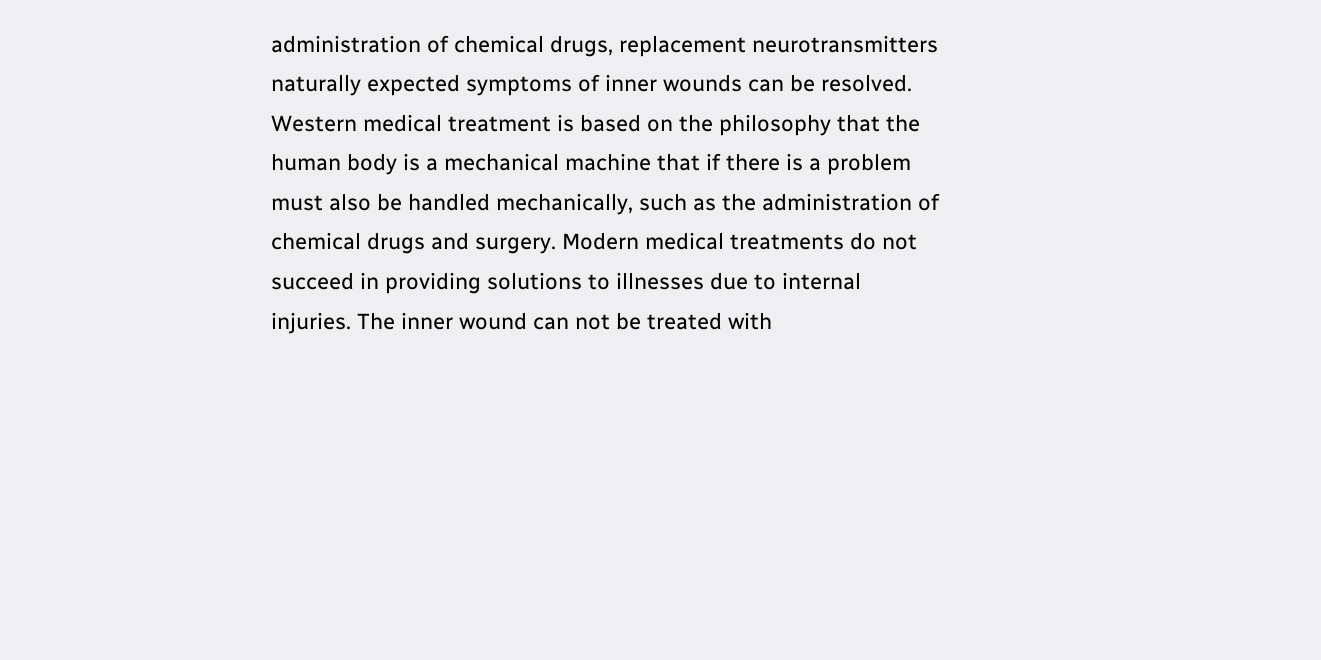administration of chemical drugs, replacement neurotransmitters naturally expected symptoms of inner wounds can be resolved. Western medical treatment is based on the philosophy that the human body is a mechanical machine that if there is a problem must also be handled mechanically, such as the administration of chemical drugs and surgery. Modern medical treatments do not succeed in providing solutions to illnesses due to internal injuries. The inner wound can not be treated with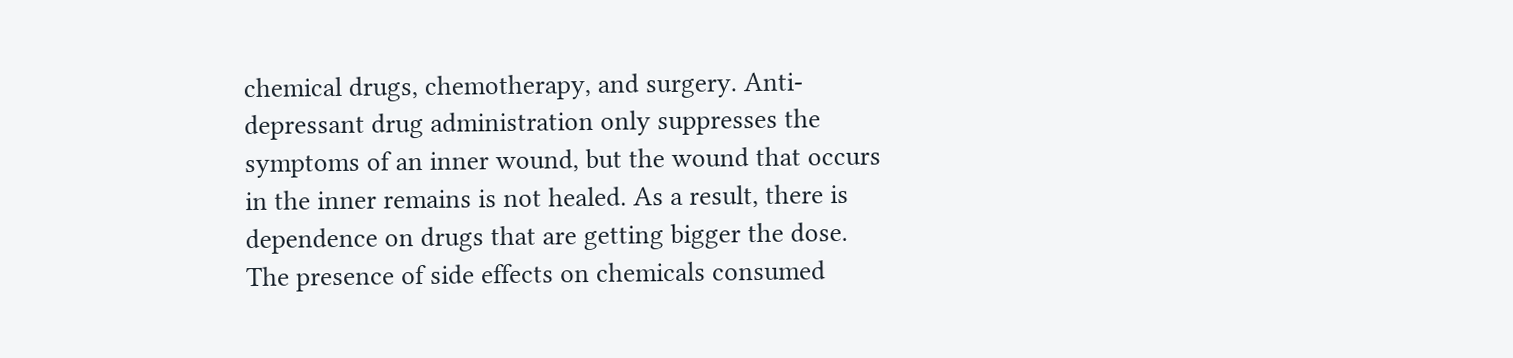chemical drugs, chemotherapy, and surgery. Anti-depressant drug administration only suppresses the symptoms of an inner wound, but the wound that occurs in the inner remains is not healed. As a result, there is dependence on drugs that are getting bigger the dose. The presence of side effects on chemicals consumed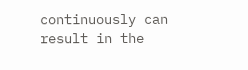continuously can result in the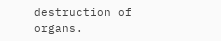destruction of organs.